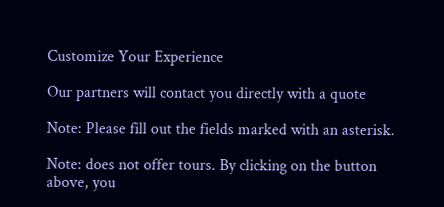Customize Your Experience

Our partners will contact you directly with a quote

Note: Please fill out the fields marked with an asterisk.

Note: does not offer tours. By clicking on the button above, you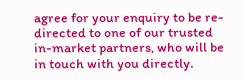agree for your enquiry to be re-directed to one of our trusted in-market partners, who will be in touch with you directly.